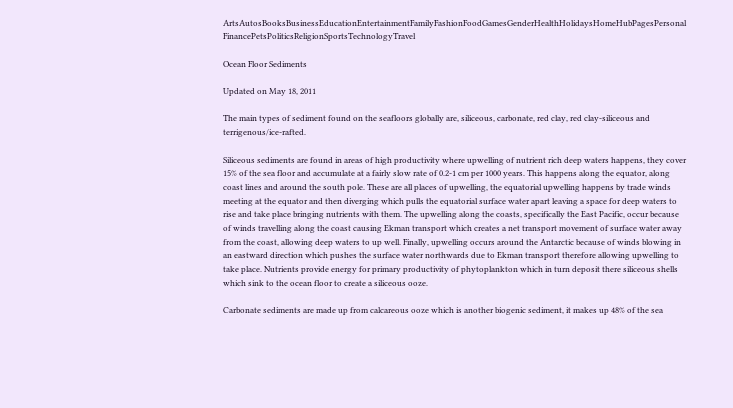ArtsAutosBooksBusinessEducationEntertainmentFamilyFashionFoodGamesGenderHealthHolidaysHomeHubPagesPersonal FinancePetsPoliticsReligionSportsTechnologyTravel

Ocean Floor Sediments

Updated on May 18, 2011

The main types of sediment found on the seafloors globally are, siliceous, carbonate, red clay, red clay-siliceous and terrigenous/ice-rafted.

Siliceous sediments are found in areas of high productivity where upwelling of nutrient rich deep waters happens, they cover 15% of the sea floor and accumulate at a fairly slow rate of 0.2-1 cm per 1000 years. This happens along the equator, along coast lines and around the south pole. These are all places of upwelling, the equatorial upwelling happens by trade winds meeting at the equator and then diverging which pulls the equatorial surface water apart leaving a space for deep waters to rise and take place bringing nutrients with them. The upwelling along the coasts, specifically the East Pacific, occur because of winds travelling along the coast causing Ekman transport which creates a net transport movement of surface water away from the coast, allowing deep waters to up well. Finally, upwelling occurs around the Antarctic because of winds blowing in an eastward direction which pushes the surface water northwards due to Ekman transport therefore allowing upwelling to take place. Nutrients provide energy for primary productivity of phytoplankton which in turn deposit there siliceous shells which sink to the ocean floor to create a siliceous ooze.

Carbonate sediments are made up from calcareous ooze which is another biogenic sediment, it makes up 48% of the sea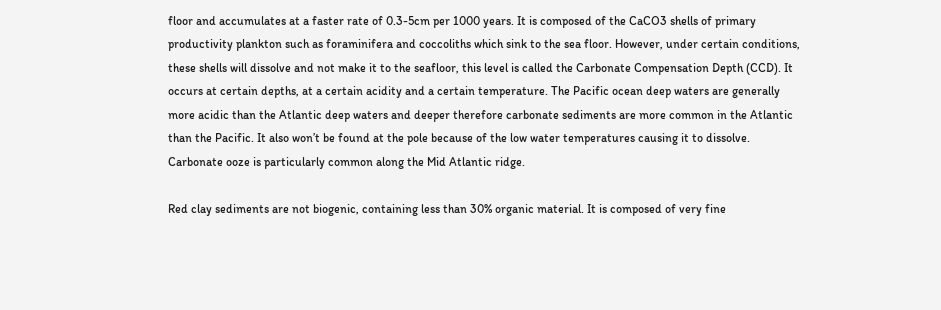floor and accumulates at a faster rate of 0.3-5cm per 1000 years. It is composed of the CaCO3 shells of primary productivity plankton such as foraminifera and coccoliths which sink to the sea floor. However, under certain conditions, these shells will dissolve and not make it to the seafloor, this level is called the Carbonate Compensation Depth (CCD). It occurs at certain depths, at a certain acidity and a certain temperature. The Pacific ocean deep waters are generally more acidic than the Atlantic deep waters and deeper therefore carbonate sediments are more common in the Atlantic than the Pacific. It also won’t be found at the pole because of the low water temperatures causing it to dissolve. Carbonate ooze is particularly common along the Mid Atlantic ridge.

Red clay sediments are not biogenic, containing less than 30% organic material. It is composed of very fine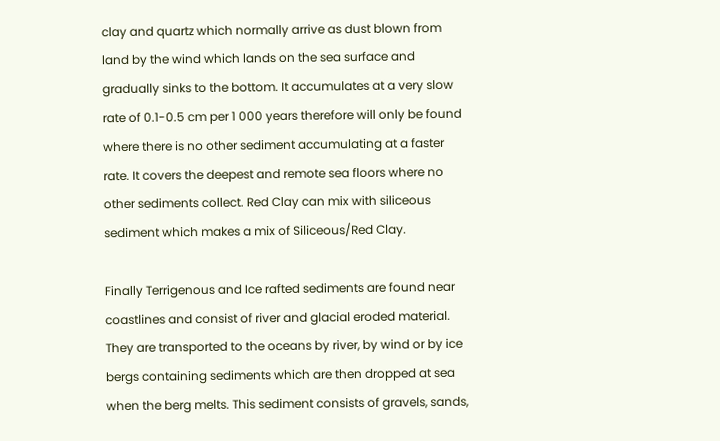clay and quartz which normally arrive as dust blown from land by the wind which lands on the sea surface and gradually sinks to the bottom. It accumulates at a very slow rate of 0.1-0.5 cm per 1 000 years therefore will only be found where there is no other sediment accumulating at a faster rate. It covers the deepest and remote sea floors where no other sediments collect. Red Clay can mix with siliceous sediment which makes a mix of Siliceous/Red Clay.

Finally Terrigenous and Ice rafted sediments are found near coastlines and consist of river and glacial eroded material. They are transported to the oceans by river, by wind or by ice bergs containing sediments which are then dropped at sea when the berg melts. This sediment consists of gravels, sands,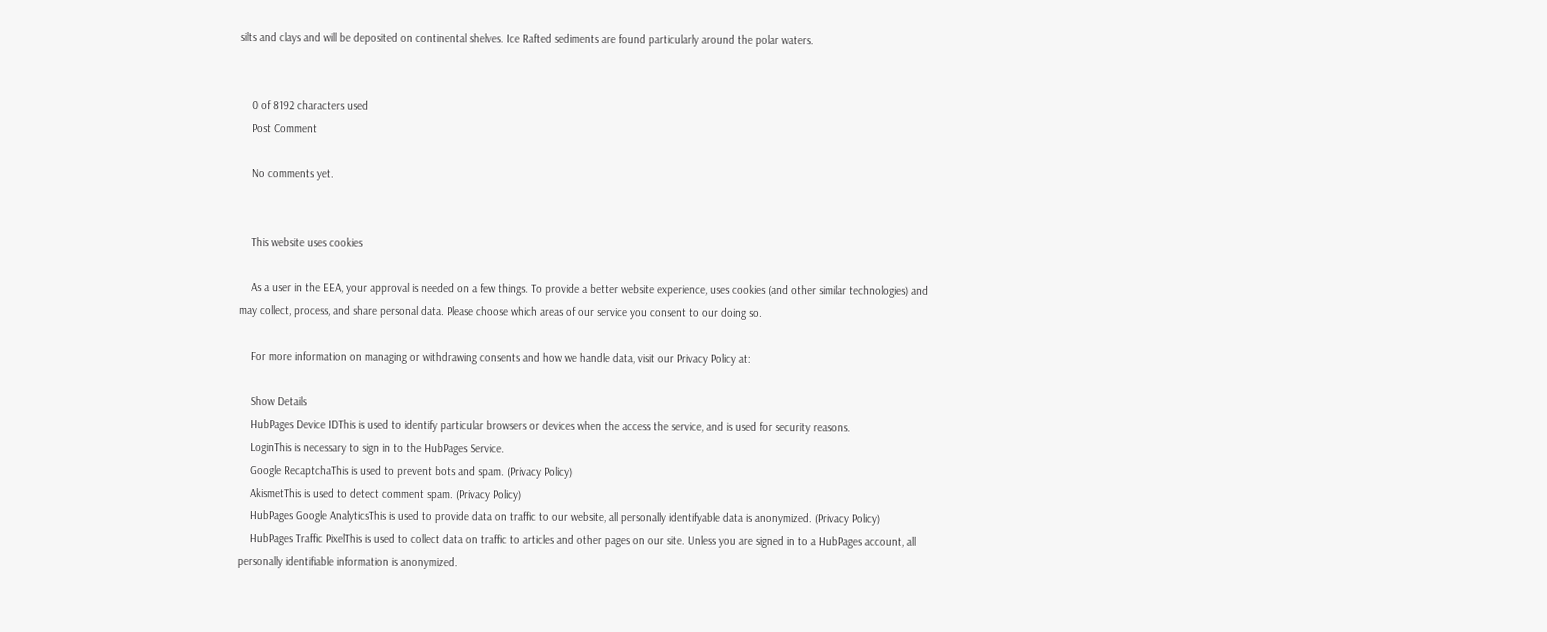silts and clays and will be deposited on continental shelves. Ice Rafted sediments are found particularly around the polar waters.


    0 of 8192 characters used
    Post Comment

    No comments yet.


    This website uses cookies

    As a user in the EEA, your approval is needed on a few things. To provide a better website experience, uses cookies (and other similar technologies) and may collect, process, and share personal data. Please choose which areas of our service you consent to our doing so.

    For more information on managing or withdrawing consents and how we handle data, visit our Privacy Policy at:

    Show Details
    HubPages Device IDThis is used to identify particular browsers or devices when the access the service, and is used for security reasons.
    LoginThis is necessary to sign in to the HubPages Service.
    Google RecaptchaThis is used to prevent bots and spam. (Privacy Policy)
    AkismetThis is used to detect comment spam. (Privacy Policy)
    HubPages Google AnalyticsThis is used to provide data on traffic to our website, all personally identifyable data is anonymized. (Privacy Policy)
    HubPages Traffic PixelThis is used to collect data on traffic to articles and other pages on our site. Unless you are signed in to a HubPages account, all personally identifiable information is anonymized.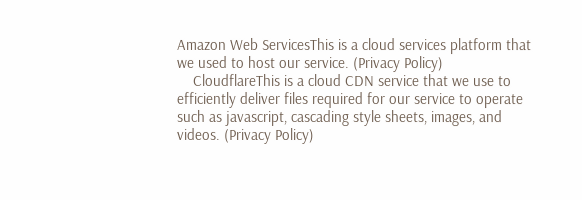Amazon Web ServicesThis is a cloud services platform that we used to host our service. (Privacy Policy)
    CloudflareThis is a cloud CDN service that we use to efficiently deliver files required for our service to operate such as javascript, cascading style sheets, images, and videos. (Privacy Policy)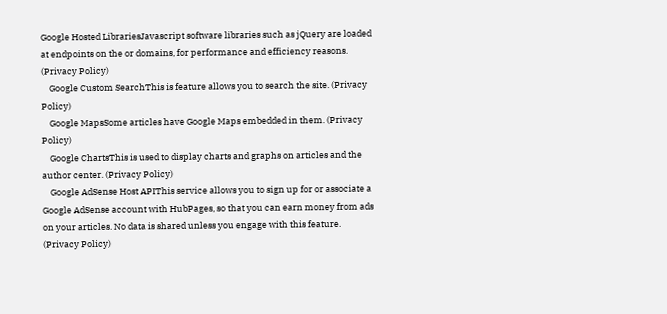Google Hosted LibrariesJavascript software libraries such as jQuery are loaded at endpoints on the or domains, for performance and efficiency reasons. (Privacy Policy)
    Google Custom SearchThis is feature allows you to search the site. (Privacy Policy)
    Google MapsSome articles have Google Maps embedded in them. (Privacy Policy)
    Google ChartsThis is used to display charts and graphs on articles and the author center. (Privacy Policy)
    Google AdSense Host APIThis service allows you to sign up for or associate a Google AdSense account with HubPages, so that you can earn money from ads on your articles. No data is shared unless you engage with this feature. (Privacy Policy)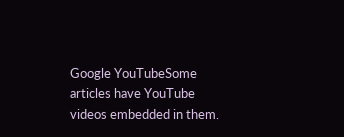Google YouTubeSome articles have YouTube videos embedded in them.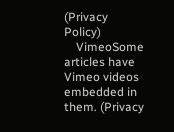(Privacy Policy)
    VimeoSome articles have Vimeo videos embedded in them. (Privacy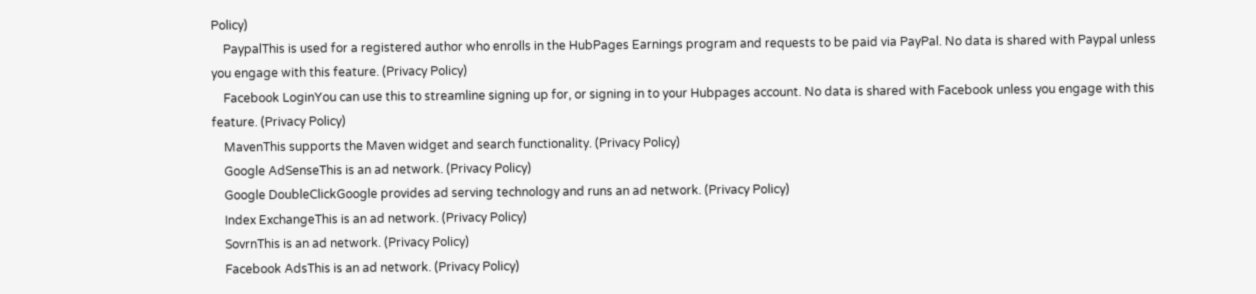Policy)
    PaypalThis is used for a registered author who enrolls in the HubPages Earnings program and requests to be paid via PayPal. No data is shared with Paypal unless you engage with this feature. (Privacy Policy)
    Facebook LoginYou can use this to streamline signing up for, or signing in to your Hubpages account. No data is shared with Facebook unless you engage with this feature. (Privacy Policy)
    MavenThis supports the Maven widget and search functionality. (Privacy Policy)
    Google AdSenseThis is an ad network. (Privacy Policy)
    Google DoubleClickGoogle provides ad serving technology and runs an ad network. (Privacy Policy)
    Index ExchangeThis is an ad network. (Privacy Policy)
    SovrnThis is an ad network. (Privacy Policy)
    Facebook AdsThis is an ad network. (Privacy Policy)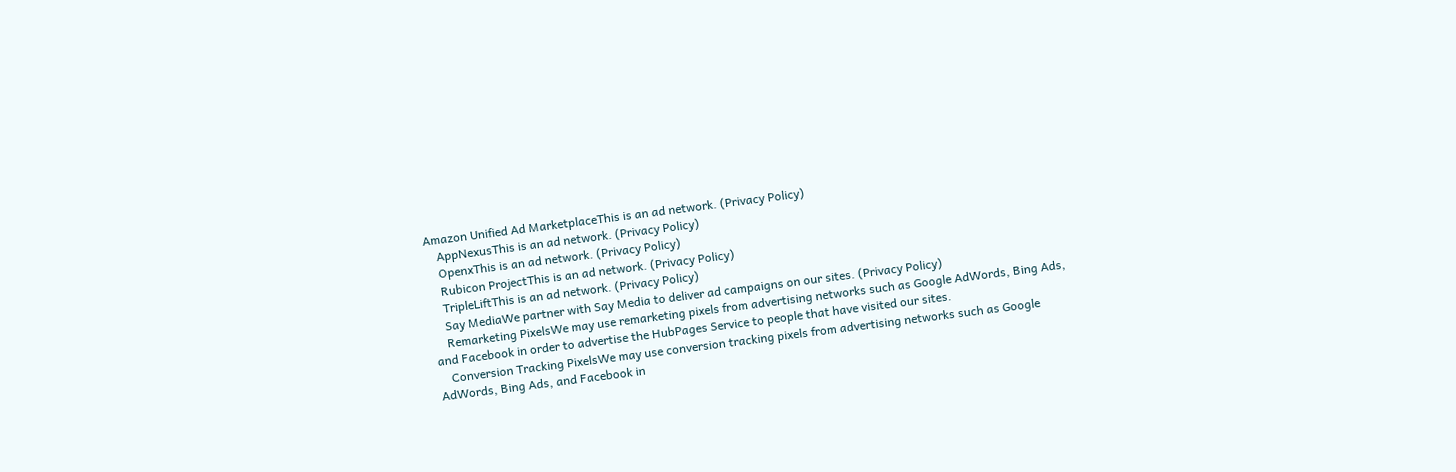Amazon Unified Ad MarketplaceThis is an ad network. (Privacy Policy)
    AppNexusThis is an ad network. (Privacy Policy)
    OpenxThis is an ad network. (Privacy Policy)
    Rubicon ProjectThis is an ad network. (Privacy Policy)
    TripleLiftThis is an ad network. (Privacy Policy)
    Say MediaWe partner with Say Media to deliver ad campaigns on our sites. (Privacy Policy)
    Remarketing PixelsWe may use remarketing pixels from advertising networks such as Google AdWords, Bing Ads, and Facebook in order to advertise the HubPages Service to people that have visited our sites.
    Conversion Tracking PixelsWe may use conversion tracking pixels from advertising networks such as Google AdWords, Bing Ads, and Facebook in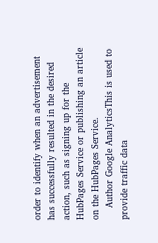order to identify when an advertisement has successfully resulted in the desired action, such as signing up for the HubPages Service or publishing an article on the HubPages Service.
    Author Google AnalyticsThis is used to provide traffic data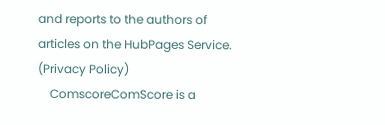and reports to the authors of articles on the HubPages Service. (Privacy Policy)
    ComscoreComScore is a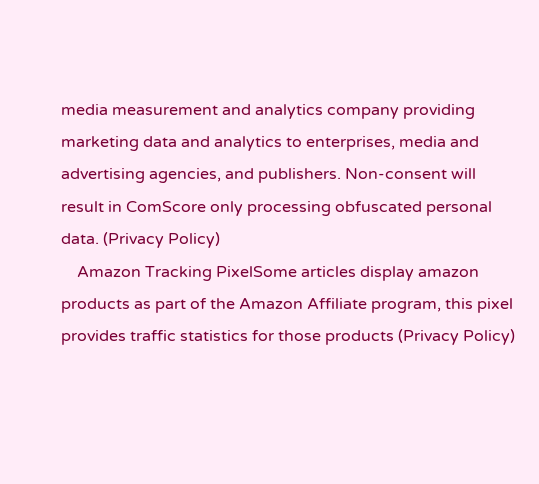media measurement and analytics company providing marketing data and analytics to enterprises, media and advertising agencies, and publishers. Non-consent will result in ComScore only processing obfuscated personal data. (Privacy Policy)
    Amazon Tracking PixelSome articles display amazon products as part of the Amazon Affiliate program, this pixel provides traffic statistics for those products (Privacy Policy)